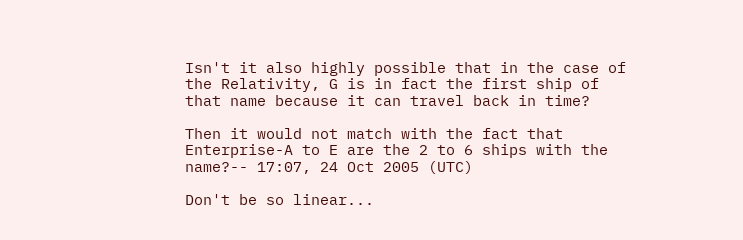Isn't it also highly possible that in the case of the Relativity, G is in fact the first ship of that name because it can travel back in time?

Then it would not match with the fact that Enterprise-A to E are the 2 to 6 ships with the name?-- 17:07, 24 Oct 2005 (UTC)

Don't be so linear...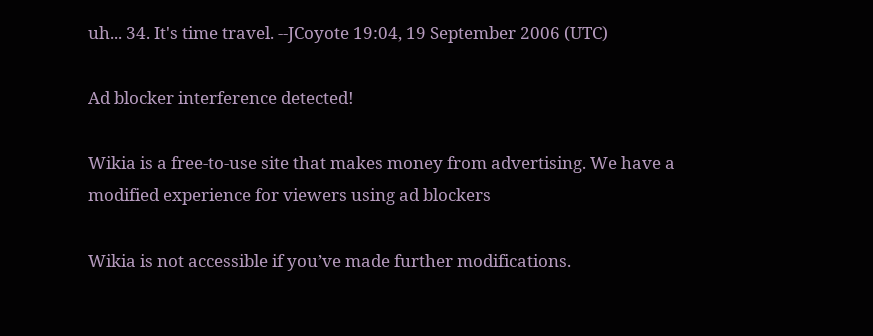uh... 34. It's time travel. --JCoyote 19:04, 19 September 2006 (UTC)

Ad blocker interference detected!

Wikia is a free-to-use site that makes money from advertising. We have a modified experience for viewers using ad blockers

Wikia is not accessible if you’ve made further modifications.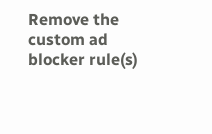Remove the custom ad blocker rule(s)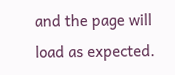and the page will load as expected.